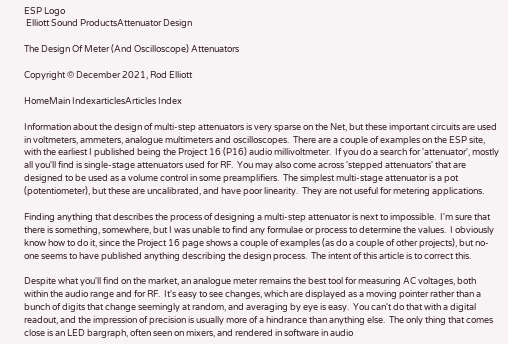ESP Logo
 Elliott Sound ProductsAttenuator Design

The Design Of Meter (And Oscilloscope) Attenuators

Copyright © December 2021, Rod Elliott

HomeMain IndexarticlesArticles Index

Information about the design of multi-step attenuators is very sparse on the Net, but these important circuits are used in voltmeters, ammeters, analogue multimeters and oscilloscopes.  There are a couple of examples on the ESP site, with the earliest I published being the Project 16 (P16) audio millivoltmeter.  If you do a search for 'attenuator', mostly all you'll find is single-stage attenuators used for RF.  You may also come across 'stepped attenuators' that are designed to be used as a volume control in some preamplifiers.  The simplest multi-stage attenuator is a pot (potentiometer), but these are uncalibrated, and have poor linearity.  They are not useful for metering applications.

Finding anything that describes the process of designing a multi-step attenuator is next to impossible.  I'm sure that there is something, somewhere, but I was unable to find any formulae or process to determine the values.  I obviously know how to do it, since the Project 16 page shows a couple of examples (as do a couple of other projects), but no-one seems to have published anything describing the design process.  The intent of this article is to correct this.

Despite what you'll find on the market, an analogue meter remains the best tool for measuring AC voltages, both within the audio range and for RF.  It's easy to see changes, which are displayed as a moving pointer rather than a bunch of digits that change seemingly at random, and averaging by eye is easy.  You can't do that with a digital readout, and the impression of precision is usually more of a hindrance than anything else.  The only thing that comes close is an LED bargraph, often seen on mixers, and rendered in software in audio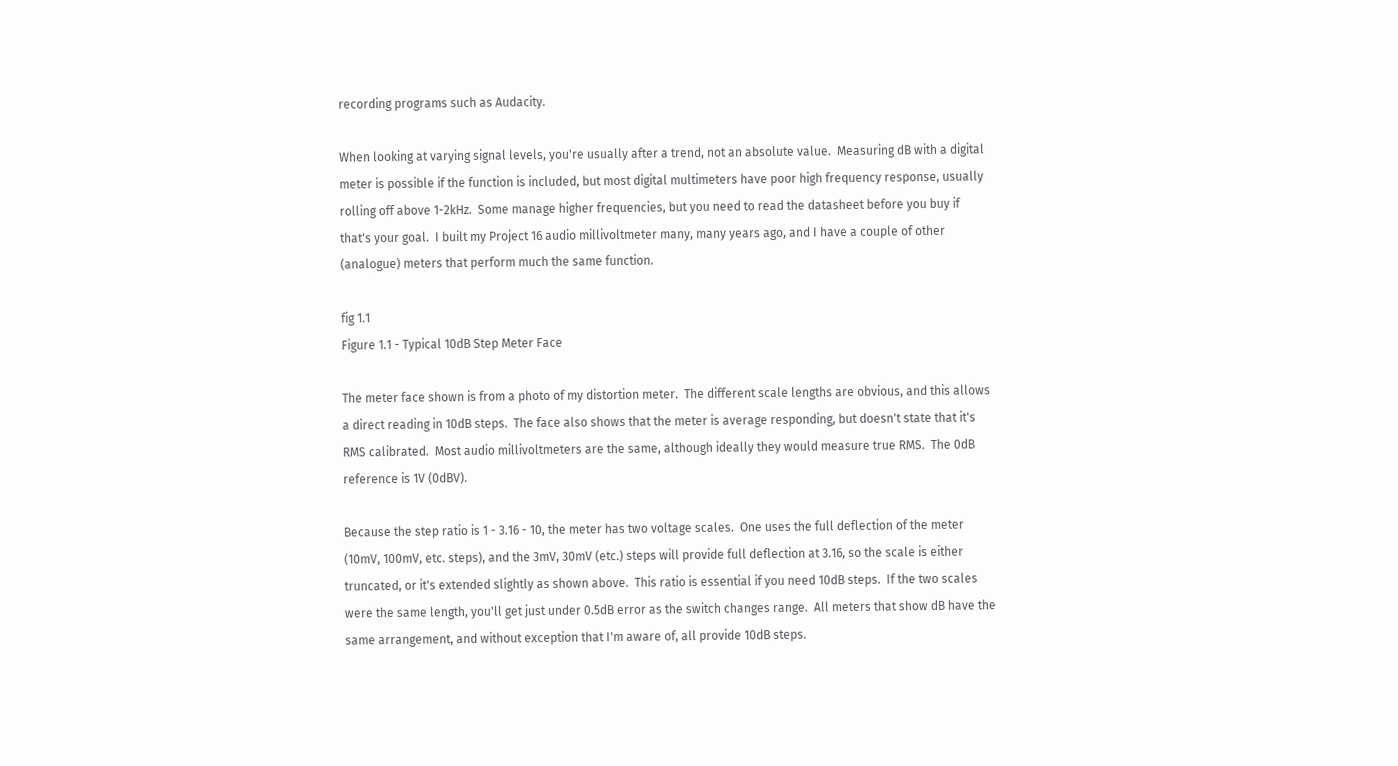recording programs such as Audacity.

When looking at varying signal levels, you're usually after a trend, not an absolute value.  Measuring dB with a digital meter is possible if the function is included, but most digital multimeters have poor high frequency response, usually rolling off above 1-2kHz.  Some manage higher frequencies, but you need to read the datasheet before you buy if that's your goal.  I built my Project 16 audio millivoltmeter many, many years ago, and I have a couple of other (analogue) meters that perform much the same function.

fig 1.1
Figure 1.1 - Typical 10dB Step Meter Face

The meter face shown is from a photo of my distortion meter.  The different scale lengths are obvious, and this allows a direct reading in 10dB steps.  The face also shows that the meter is average responding, but doesn't state that it's RMS calibrated.  Most audio millivoltmeters are the same, although ideally they would measure true RMS.  The 0dB reference is 1V (0dBV).

Because the step ratio is 1 - 3.16 - 10, the meter has two voltage scales.  One uses the full deflection of the meter (10mV, 100mV, etc. steps), and the 3mV, 30mV (etc.) steps will provide full deflection at 3.16, so the scale is either truncated, or it's extended slightly as shown above.  This ratio is essential if you need 10dB steps.  If the two scales were the same length, you'll get just under 0.5dB error as the switch changes range.  All meters that show dB have the same arrangement, and without exception that I'm aware of, all provide 10dB steps.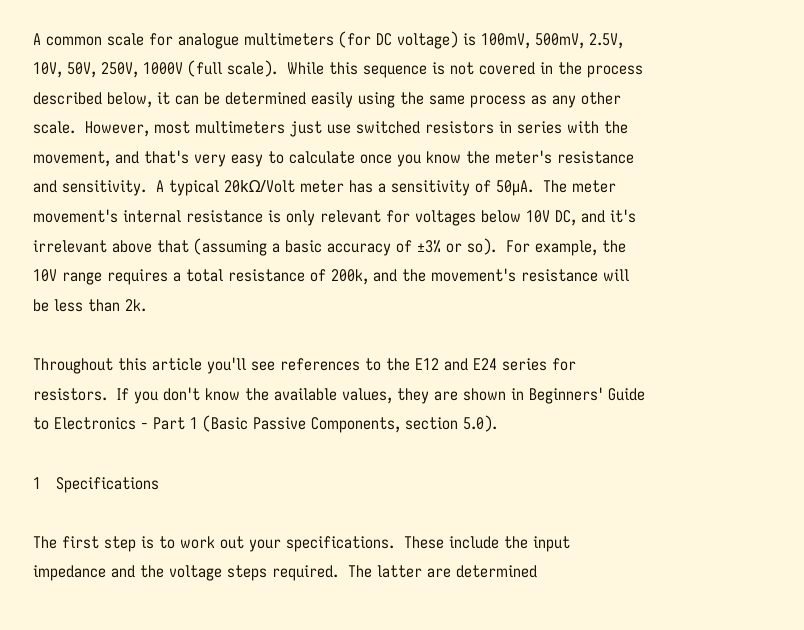A common scale for analogue multimeters (for DC voltage) is 100mV, 500mV, 2.5V, 10V, 50V, 250V, 1000V (full scale).  While this sequence is not covered in the process described below, it can be determined easily using the same process as any other scale.  However, most multimeters just use switched resistors in series with the movement, and that's very easy to calculate once you know the meter's resistance and sensitivity.  A typical 20kΩ/Volt meter has a sensitivity of 50µA.  The meter movement's internal resistance is only relevant for voltages below 10V DC, and it's irrelevant above that (assuming a basic accuracy of ±3% or so).  For example, the 10V range requires a total resistance of 200k, and the movement's resistance will be less than 2k.

Throughout this article you'll see references to the E12 and E24 series for resistors.  If you don't know the available values, they are shown in Beginners' Guide to Electronics - Part 1 (Basic Passive Components, section 5.0).

1   Specifications

The first step is to work out your specifications.  These include the input impedance and the voltage steps required.  The latter are determined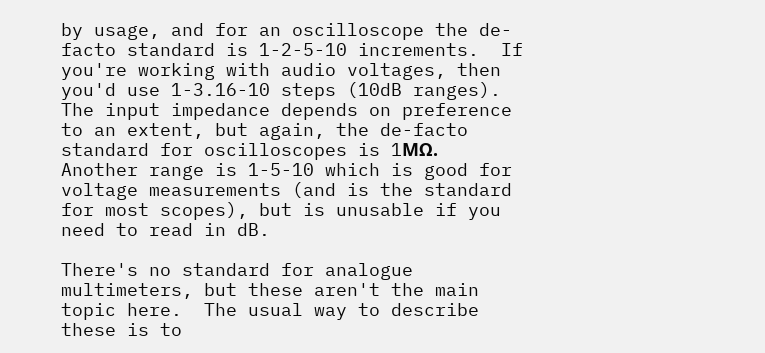by usage, and for an oscilloscope the de-facto standard is 1-2-5-10 increments.  If you're working with audio voltages, then you'd use 1-3.16-10 steps (10dB ranges).  The input impedance depends on preference to an extent, but again, the de-facto standard for oscilloscopes is 1MΩ.  Another range is 1-5-10 which is good for voltage measurements (and is the standard for most scopes), but is unusable if you need to read in dB.

There's no standard for analogue multimeters, but these aren't the main topic here.  The usual way to describe these is to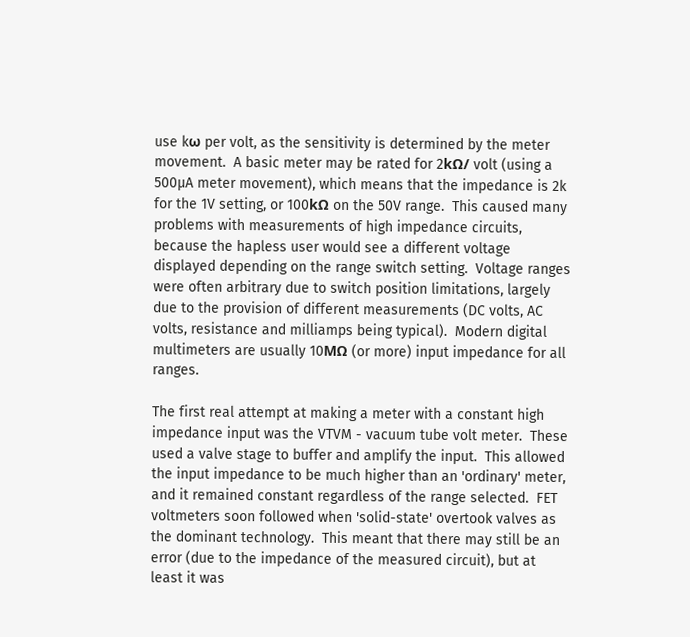use kω per volt, as the sensitivity is determined by the meter movement.  A basic meter may be rated for 2kΩ/ volt (using a 500µA meter movement), which means that the impedance is 2k for the 1V setting, or 100kΩ on the 50V range.  This caused many problems with measurements of high impedance circuits, because the hapless user would see a different voltage displayed depending on the range switch setting.  Voltage ranges were often arbitrary due to switch position limitations, largely due to the provision of different measurements (DC volts, AC volts, resistance and milliamps being typical).  Modern digital multimeters are usually 10MΩ (or more) input impedance for all ranges.

The first real attempt at making a meter with a constant high impedance input was the VTVM - vacuum tube volt meter.  These used a valve stage to buffer and amplify the input.  This allowed the input impedance to be much higher than an 'ordinary' meter, and it remained constant regardless of the range selected.  FET voltmeters soon followed when 'solid-state' overtook valves as the dominant technology.  This meant that there may still be an error (due to the impedance of the measured circuit), but at least it was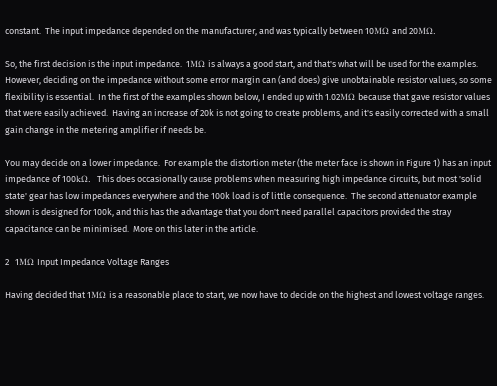constant.  The input impedance depended on the manufacturer, and was typically between 10MΩ and 20MΩ.

So, the first decision is the input impedance.  1MΩ is always a good start, and that's what will be used for the examples.  However, deciding on the impedance without some error margin can (and does) give unobtainable resistor values, so some flexibility is essential.  In the first of the examples shown below, I ended up with 1.02MΩ because that gave resistor values that were easily achieved.  Having an increase of 20k is not going to create problems, and it's easily corrected with a small gain change in the metering amplifier if needs be.

You may decide on a lower impedance.  For example the distortion meter (the meter face is shown in Figure 1) has an input impedance of 100kΩ.  This does occasionally cause problems when measuring high impedance circuits, but most 'solid state' gear has low impedances everywhere and the 100k load is of little consequence.  The second attenuator example shown is designed for 100k, and this has the advantage that you don't need parallel capacitors provided the stray capacitance can be minimised.  More on this later in the article.

2   1MΩ Input Impedance Voltage Ranges

Having decided that 1MΩ is a reasonable place to start, we now have to decide on the highest and lowest voltage ranges.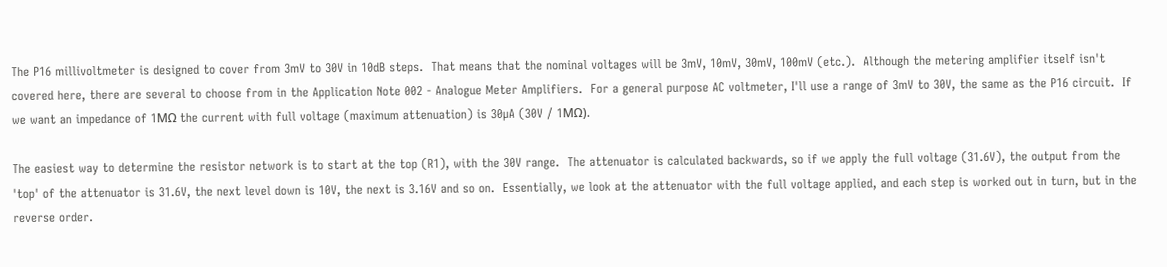The P16 millivoltmeter is designed to cover from 3mV to 30V in 10dB steps.  That means that the nominal voltages will be 3mV, 10mV, 30mV, 100mV (etc.).  Although the metering amplifier itself isn't covered here, there are several to choose from in the Application Note 002 - Analogue Meter Amplifiers.  For a general purpose AC voltmeter, I'll use a range of 3mV to 30V, the same as the P16 circuit.  If we want an impedance of 1MΩ the current with full voltage (maximum attenuation) is 30µA (30V / 1MΩ).

The easiest way to determine the resistor network is to start at the top (R1), with the 30V range.  The attenuator is calculated backwards, so if we apply the full voltage (31.6V), the output from the 'top' of the attenuator is 31.6V, the next level down is 10V, the next is 3.16V and so on.  Essentially, we look at the attenuator with the full voltage applied, and each step is worked out in turn, but in the reverse order.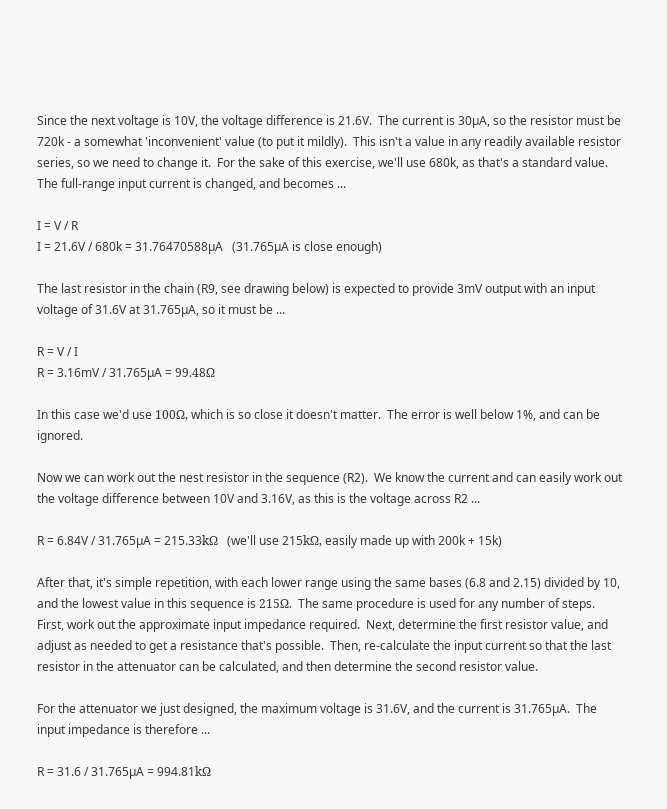Since the next voltage is 10V, the voltage difference is 21.6V.  The current is 30µA, so the resistor must be 720k - a somewhat 'inconvenient' value (to put it mildly).  This isn't a value in any readily available resistor series, so we need to change it.  For the sake of this exercise, we'll use 680k, as that's a standard value.  The full-range input current is changed, and becomes ...

I = V / R
I = 21.6V / 680k = 31.76470588µA   (31.765µA is close enough)

The last resistor in the chain (R9, see drawing below) is expected to provide 3mV output with an input voltage of 31.6V at 31.765µA, so it must be ...

R = V / I
R = 3.16mV / 31.765µA = 99.48Ω

In this case we'd use 100Ω, which is so close it doesn't matter.  The error is well below 1%, and can be ignored.

Now we can work out the nest resistor in the sequence (R2).  We know the current and can easily work out the voltage difference between 10V and 3.16V, as this is the voltage across R2 ...

R = 6.84V / 31.765µA = 215.33kΩ   (we'll use 215kΩ, easily made up with 200k + 15k)

After that, it's simple repetition, with each lower range using the same bases (6.8 and 2.15) divided by 10, and the lowest value in this sequence is 215Ω.  The same procedure is used for any number of steps.  First, work out the approximate input impedance required.  Next, determine the first resistor value, and adjust as needed to get a resistance that's possible.  Then, re-calculate the input current so that the last resistor in the attenuator can be calculated, and then determine the second resistor value.

For the attenuator we just designed, the maximum voltage is 31.6V, and the current is 31.765µA.  The input impedance is therefore ...

R = 31.6 / 31.765µA = 994.81kΩ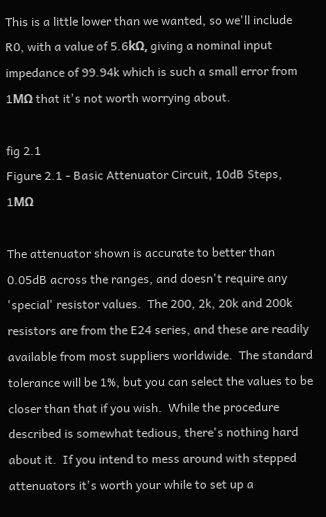This is a little lower than we wanted, so we'll include R0, with a value of 5.6kΩ, giving a nominal input impedance of 99.94k which is such a small error from 1MΩ that it's not worth worrying about.

fig 2.1
Figure 2.1 - Basic Attenuator Circuit, 10dB Steps, 1MΩ

The attenuator shown is accurate to better than 0.05dB across the ranges, and doesn't require any 'special' resistor values.  The 200, 2k, 20k and 200k resistors are from the E24 series, and these are readily available from most suppliers worldwide.  The standard tolerance will be 1%, but you can select the values to be closer than that if you wish.  While the procedure described is somewhat tedious, there's nothing hard about it.  If you intend to mess around with stepped attenuators it's worth your while to set up a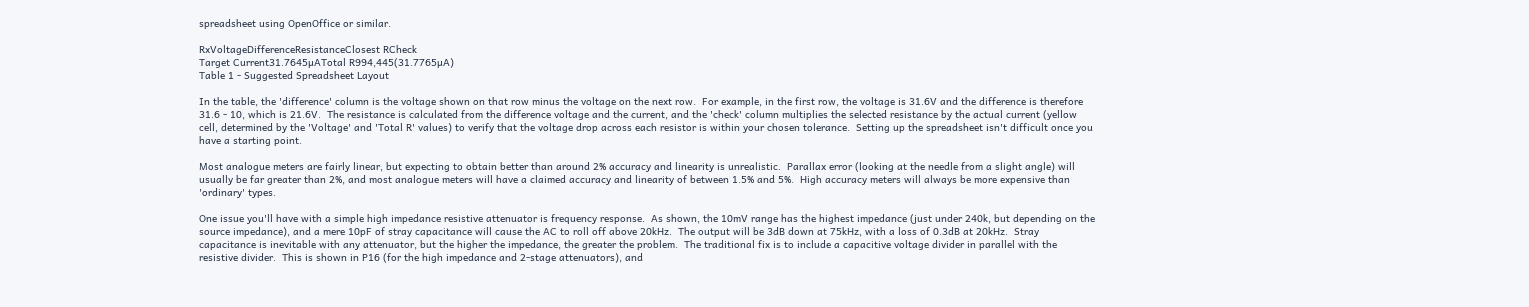spreadsheet using OpenOffice or similar.

RxVoltageDifferenceResistanceClosest RCheck
Target Current31.7645µATotal R994,445(31.7765µA)
Table 1 - Suggested Spreadsheet Layout

In the table, the 'difference' column is the voltage shown on that row minus the voltage on the next row.  For example, in the first row, the voltage is 31.6V and the difference is therefore 31.6 - 10, which is 21.6V.  The resistance is calculated from the difference voltage and the current, and the 'check' column multiplies the selected resistance by the actual current (yellow cell, determined by the 'Voltage' and 'Total R' values) to verify that the voltage drop across each resistor is within your chosen tolerance.  Setting up the spreadsheet isn't difficult once you have a starting point.

Most analogue meters are fairly linear, but expecting to obtain better than around 2% accuracy and linearity is unrealistic.  Parallax error (looking at the needle from a slight angle) will usually be far greater than 2%, and most analogue meters will have a claimed accuracy and linearity of between 1.5% and 5%.  High accuracy meters will always be more expensive than 'ordinary' types.

One issue you'll have with a simple high impedance resistive attenuator is frequency response.  As shown, the 10mV range has the highest impedance (just under 240k, but depending on the source impedance), and a mere 10pF of stray capacitance will cause the AC to roll off above 20kHz.  The output will be 3dB down at 75kHz, with a loss of 0.3dB at 20kHz.  Stray capacitance is inevitable with any attenuator, but the higher the impedance, the greater the problem.  The traditional fix is to include a capacitive voltage divider in parallel with the resistive divider.  This is shown in P16 (for the high impedance and 2-stage attenuators), and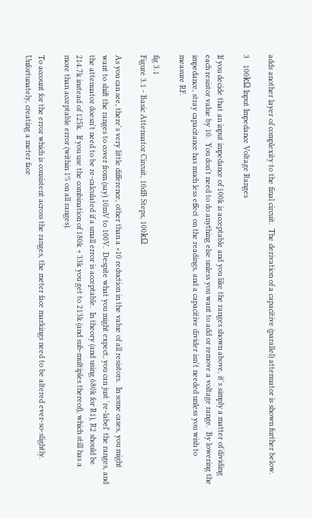adds another layer of complexity to the final circuit.  The derivation of a capacitive (parallel) attenuator is shown further below.

3   100kΩ Input Impedance Voltage Ranges

If you decide that an input impedance of 100k is acceptable and you like the ranges shown above, it's simply a matter of dividing each resistor value by 10.  You don't need to do anything else unless you want to add or remove a voltage range.  By lowering the impedance, stray capacitance has much less effect on the readings, and a capacitive divider isn't needed unless you wish to measure RF.

fig 3.1
Figure 3.1 - Basic Attenuator Circuit, 10dB Steps, 100kΩ

As you can see, there's very little difference, other than a ×10 reduction in the value of all resistors.  In some cases, you might want to shift the ranges to cover from (say) 10mV to 100V.  Despite what you might expect, you can just 're-label' the ranges, and the attenuator doesn't need to be re-calculated if a small error is acceptable.  In theory (and using 680k for R1), R2 should be 214.7k instead of 125k.  If you use the combination of 180k + 33k you get to 213k (and sub-multiples thereof), which still has a more than acceptable error (within 1% on all ranges).

To account for the error which is consistent across the ranges, the meter face markings need to be altered ever-so-slightly.  Unfortunately, creating a meter face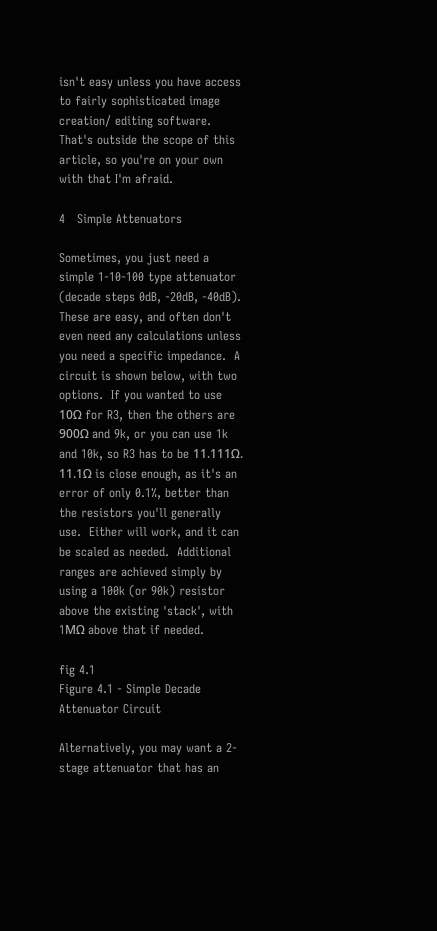isn't easy unless you have access to fairly sophisticated image creation/ editing software.  That's outside the scope of this article, so you're on your own with that I'm afraid.

4   Simple Attenuators

Sometimes, you just need a simple 1-10-100 type attenuator (decade steps 0dB, -20dB, -40dB).  These are easy, and often don't even need any calculations unless you need a specific impedance.  A circuit is shown below, with two options.  If you wanted to use 10Ω for R3, then the others are 900Ω and 9k, or you can use 1k and 10k, so R3 has to be 11.111Ω.  11.1Ω is close enough, as it's an error of only 0.1%, better than the resistors you'll generally use.  Either will work, and it can be scaled as needed.  Additional ranges are achieved simply by using a 100k (or 90k) resistor above the existing 'stack', with 1MΩ above that if needed.

fig 4.1
Figure 4.1 - Simple Decade Attenuator Circuit

Alternatively, you may want a 2-stage attenuator that has an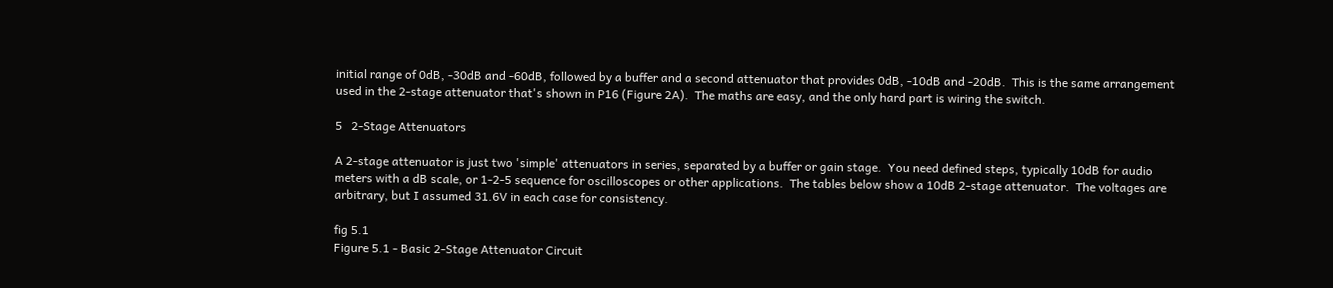initial range of 0dB, -30dB and -60dB, followed by a buffer and a second attenuator that provides 0dB, -10dB and -20dB.  This is the same arrangement used in the 2-stage attenuator that's shown in P16 (Figure 2A).  The maths are easy, and the only hard part is wiring the switch.

5   2-Stage Attenuators

A 2-stage attenuator is just two 'simple' attenuators in series, separated by a buffer or gain stage.  You need defined steps, typically 10dB for audio meters with a dB scale, or 1-2-5 sequence for oscilloscopes or other applications.  The tables below show a 10dB 2-stage attenuator.  The voltages are arbitrary, but I assumed 31.6V in each case for consistency.

fig 5.1
Figure 5.1 - Basic 2-Stage Attenuator Circuit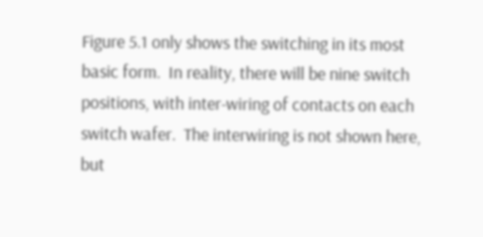Figure 5.1 only shows the switching in its most basic form.  In reality, there will be nine switch positions, with inter-wiring of contacts on each switch wafer.  The interwiring is not shown here, but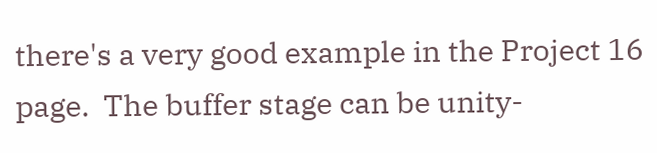there's a very good example in the Project 16 page.  The buffer stage can be unity-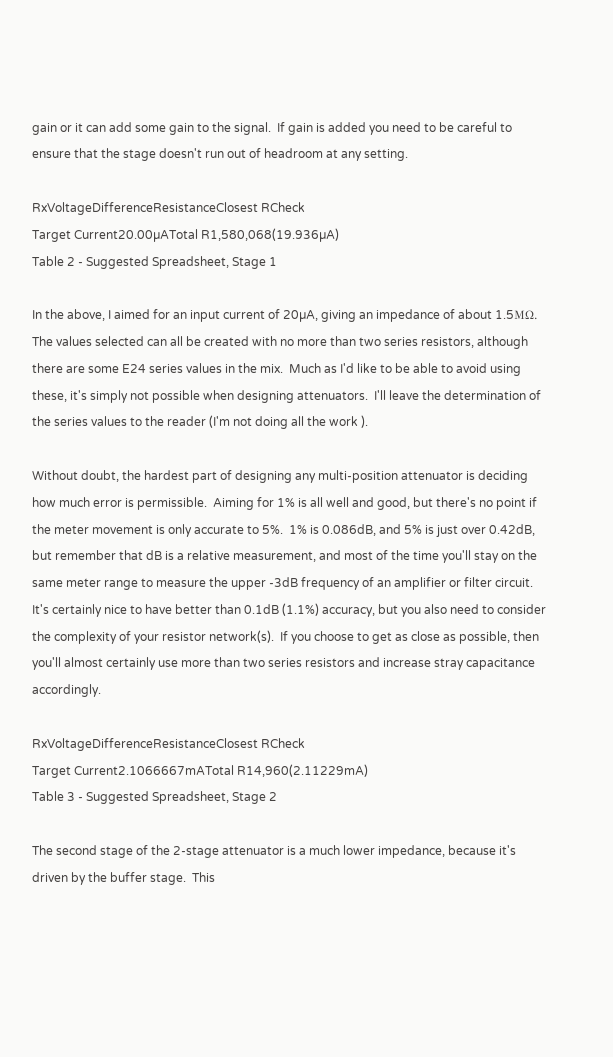gain or it can add some gain to the signal.  If gain is added you need to be careful to ensure that the stage doesn't run out of headroom at any setting.

RxVoltageDifferenceResistanceClosest RCheck
Target Current20.00µATotal R1,580,068(19.936µA)
Table 2 - Suggested Spreadsheet, Stage 1

In the above, I aimed for an input current of 20µA, giving an impedance of about 1.5MΩ.  The values selected can all be created with no more than two series resistors, although there are some E24 series values in the mix.  Much as I'd like to be able to avoid using these, it's simply not possible when designing attenuators.  I'll leave the determination of the series values to the reader (I'm not doing all the work ).

Without doubt, the hardest part of designing any multi-position attenuator is deciding how much error is permissible.  Aiming for 1% is all well and good, but there's no point if the meter movement is only accurate to 5%.  1% is 0.086dB, and 5% is just over 0.42dB, but remember that dB is a relative measurement, and most of the time you'll stay on the same meter range to measure the upper -3dB frequency of an amplifier or filter circuit.  It's certainly nice to have better than 0.1dB (1.1%) accuracy, but you also need to consider the complexity of your resistor network(s).  If you choose to get as close as possible, then you'll almost certainly use more than two series resistors and increase stray capacitance accordingly.

RxVoltageDifferenceResistanceClosest RCheck
Target Current2.1066667mATotal R14,960(2.11229mA)
Table 3 - Suggested Spreadsheet, Stage 2

The second stage of the 2-stage attenuator is a much lower impedance, because it's driven by the buffer stage.  This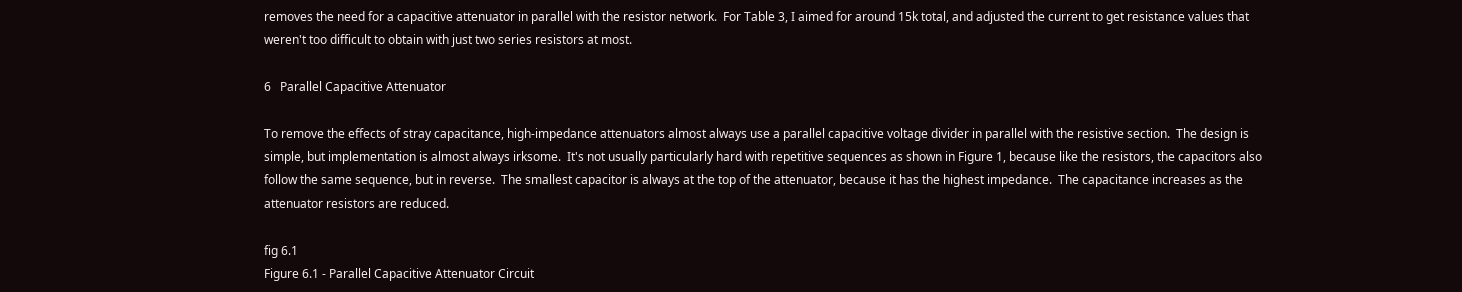removes the need for a capacitive attenuator in parallel with the resistor network.  For Table 3, I aimed for around 15k total, and adjusted the current to get resistance values that weren't too difficult to obtain with just two series resistors at most.

6   Parallel Capacitive Attenuator

To remove the effects of stray capacitance, high-impedance attenuators almost always use a parallel capacitive voltage divider in parallel with the resistive section.  The design is simple, but implementation is almost always irksome.  It's not usually particularly hard with repetitive sequences as shown in Figure 1, because like the resistors, the capacitors also follow the same sequence, but in reverse.  The smallest capacitor is always at the top of the attenuator, because it has the highest impedance.  The capacitance increases as the attenuator resistors are reduced.

fig 6.1
Figure 6.1 - Parallel Capacitive Attenuator Circuit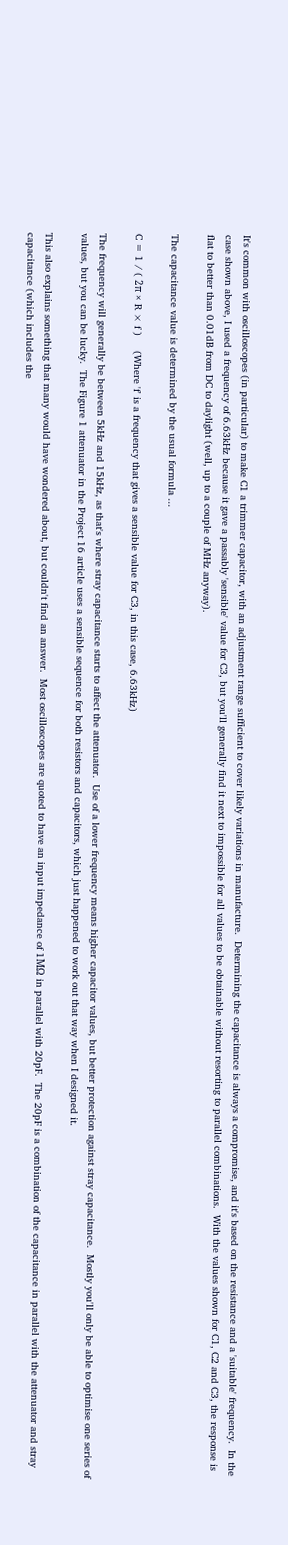It's common with oscilloscopes (in particular) to make C1 a trimmer capacitor, with an adjustment range sufficient to cover likely variations in manufacture.  Determining the capacitance is always a compromise, and it's based on the resistance and a 'suitable' frequency.  In the case shown above, I used a frequency of 6.63kHz because it gave a passably 'sensible' value for C3, but you'll generally find it next to impossible for all values to be obtainable without resorting to parallel combinations.  With the values shown for C1, C2 and C3, the response is flat to better than 0.01dB from DC to daylight (well, up to a couple of MHz anyway).

The capacitance value is determined by the usual formula ...

C = 1 / ( 2π × R × f )     (Where 'f' is a frequency that gives a sensible value for C3, in this case, 6.63kHz)

The frequency will generally be between 5kHz and 15kHz, as that's where stray capacitance starts to affect the attenuator.  Use of a lower frequency means higher capacitor values, but better protection against stray capacitance.  Mostly you'll only be able to optimise one series of values, but you can be lucky.  The Figure 1 attenuator in the Project 16 article uses a sensible sequence for both resistors and capacitors, which just happened to work out that way when I designed it.

This also explains something that many would have wondered about, but couldn't find an answer.  Most oscilloscopes are quoted to have an input impedance of 1MΩ in parallel with 20pF.  The 20pF is a combination of the capacitance in parallel with the attenuator and stray capacitance (which includes the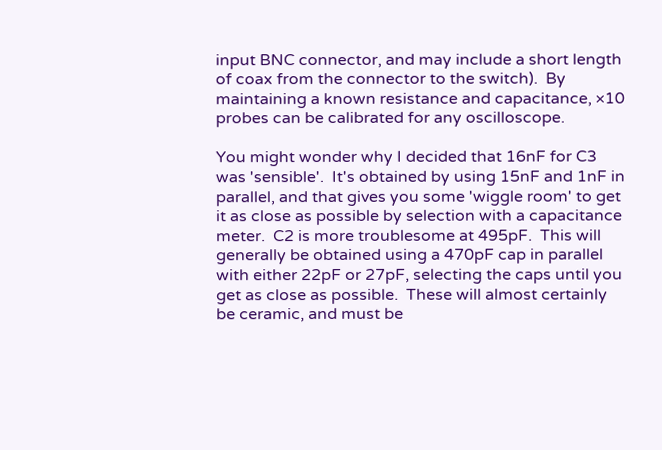input BNC connector, and may include a short length of coax from the connector to the switch).  By maintaining a known resistance and capacitance, ×10 probes can be calibrated for any oscilloscope.

You might wonder why I decided that 16nF for C3 was 'sensible'.  It's obtained by using 15nF and 1nF in parallel, and that gives you some 'wiggle room' to get it as close as possible by selection with a capacitance meter.  C2 is more troublesome at 495pF.  This will generally be obtained using a 470pF cap in parallel with either 22pF or 27pF, selecting the caps until you get as close as possible.  These will almost certainly be ceramic, and must be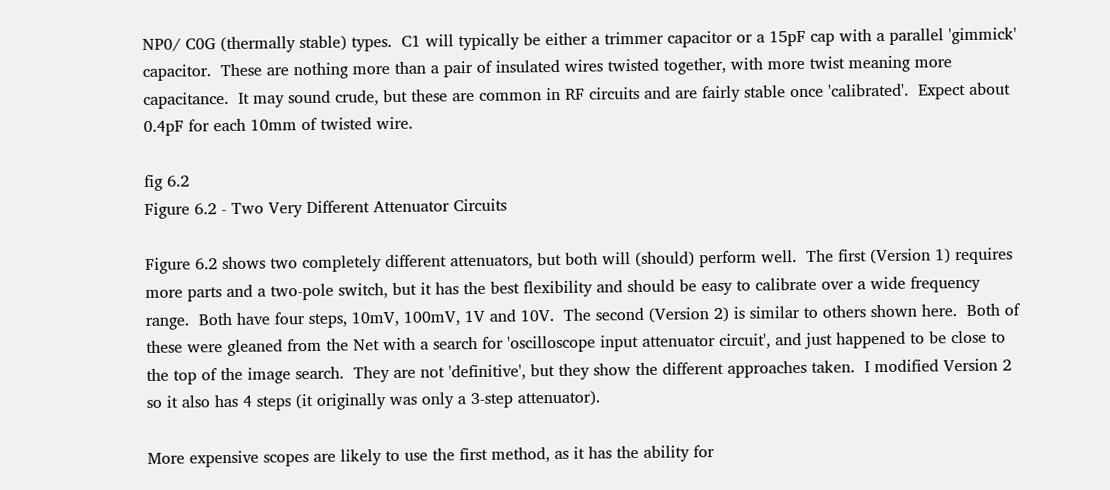NP0/ C0G (thermally stable) types.  C1 will typically be either a trimmer capacitor or a 15pF cap with a parallel 'gimmick' capacitor.  These are nothing more than a pair of insulated wires twisted together, with more twist meaning more capacitance.  It may sound crude, but these are common in RF circuits and are fairly stable once 'calibrated'.  Expect about 0.4pF for each 10mm of twisted wire.

fig 6.2
Figure 6.2 - Two Very Different Attenuator Circuits

Figure 6.2 shows two completely different attenuators, but both will (should) perform well.  The first (Version 1) requires more parts and a two-pole switch, but it has the best flexibility and should be easy to calibrate over a wide frequency range.  Both have four steps, 10mV, 100mV, 1V and 10V.  The second (Version 2) is similar to others shown here.  Both of these were gleaned from the Net with a search for 'oscilloscope input attenuator circuit', and just happened to be close to the top of the image search.  They are not 'definitive', but they show the different approaches taken.  I modified Version 2 so it also has 4 steps (it originally was only a 3-step attenuator).

More expensive scopes are likely to use the first method, as it has the ability for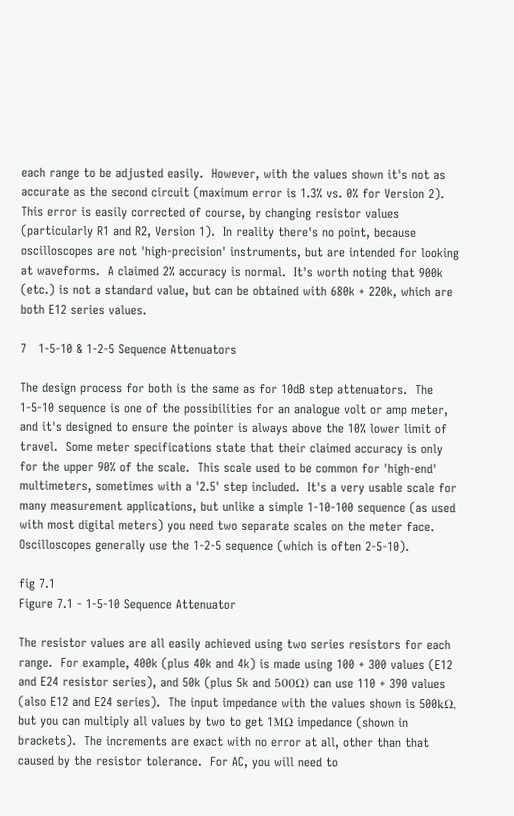each range to be adjusted easily.  However, with the values shown it's not as accurate as the second circuit (maximum error is 1.3% vs. 0% for Version 2).  This error is easily corrected of course, by changing resistor values (particularly R1 and R2, Version 1).  In reality there's no point, because oscilloscopes are not 'high-precision' instruments, but are intended for looking at waveforms.  A claimed 2% accuracy is normal.  It's worth noting that 900k (etc.) is not a standard value, but can be obtained with 680k + 220k, which are both E12 series values.

7   1-5-10 & 1-2-5 Sequence Attenuators

The design process for both is the same as for 10dB step attenuators.  The 1-5-10 sequence is one of the possibilities for an analogue volt or amp meter, and it's designed to ensure the pointer is always above the 10% lower limit of travel.  Some meter specifications state that their claimed accuracy is only for the upper 90% of the scale.  This scale used to be common for 'high-end' multimeters, sometimes with a '2.5' step included.  It's a very usable scale for many measurement applications, but unlike a simple 1-10-100 sequence (as used with most digital meters) you need two separate scales on the meter face.  Oscilloscopes generally use the 1-2-5 sequence (which is often 2-5-10).

fig 7.1
Figure 7.1 - 1-5-10 Sequence Attenuator

The resistor values are all easily achieved using two series resistors for each range.  For example, 400k (plus 40k and 4k) is made using 100 + 300 values (E12 and E24 resistor series), and 50k (plus 5k and 500Ω) can use 110 + 390 values (also E12 and E24 series).  The input impedance with the values shown is 500kΩ, but you can multiply all values by two to get 1MΩ impedance (shown in brackets).  The increments are exact with no error at all, other than that caused by the resistor tolerance.  For AC, you will need to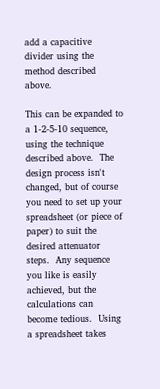add a capacitive divider using the method described above.

This can be expanded to a 1-2-5-10 sequence, using the technique described above.  The design process isn't changed, but of course you need to set up your spreadsheet (or piece of paper) to suit the desired attenuator steps.  Any sequence you like is easily achieved, but the calculations can become tedious.  Using a spreadsheet takes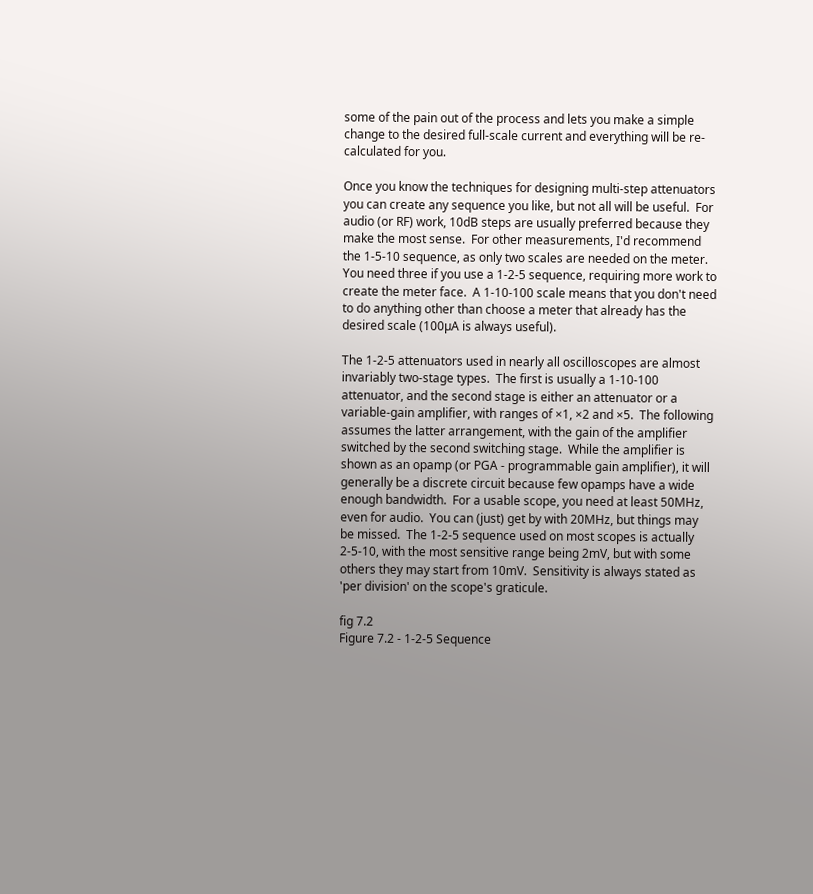some of the pain out of the process and lets you make a simple change to the desired full-scale current and everything will be re-calculated for you.

Once you know the techniques for designing multi-step attenuators you can create any sequence you like, but not all will be useful.  For audio (or RF) work, 10dB steps are usually preferred because they make the most sense.  For other measurements, I'd recommend the 1-5-10 sequence, as only two scales are needed on the meter.  You need three if you use a 1-2-5 sequence, requiring more work to create the meter face.  A 1-10-100 scale means that you don't need to do anything other than choose a meter that already has the desired scale (100µA is always useful).

The 1-2-5 attenuators used in nearly all oscilloscopes are almost invariably two-stage types.  The first is usually a 1-10-100 attenuator, and the second stage is either an attenuator or a variable-gain amplifier, with ranges of ×1, ×2 and ×5.  The following assumes the latter arrangement, with the gain of the amplifier switched by the second switching stage.  While the amplifier is shown as an opamp (or PGA - programmable gain amplifier), it will generally be a discrete circuit because few opamps have a wide enough bandwidth.  For a usable scope, you need at least 50MHz, even for audio.  You can (just) get by with 20MHz, but things may be missed.  The 1-2-5 sequence used on most scopes is actually 2-5-10, with the most sensitive range being 2mV, but with some others they may start from 10mV.  Sensitivity is always stated as 'per division' on the scope's graticule.

fig 7.2
Figure 7.2 - 1-2-5 Sequence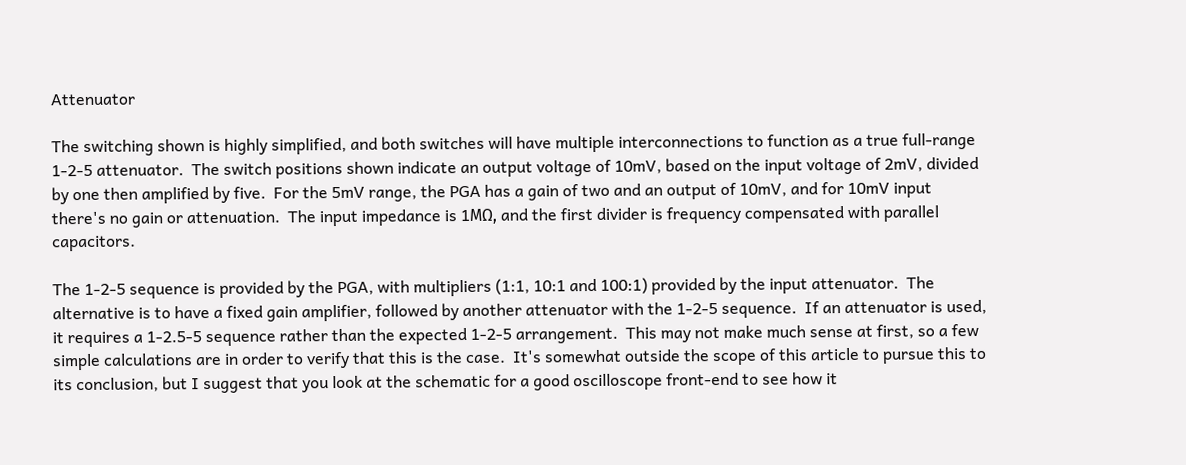Attenuator

The switching shown is highly simplified, and both switches will have multiple interconnections to function as a true full-range 1-2-5 attenuator.  The switch positions shown indicate an output voltage of 10mV, based on the input voltage of 2mV, divided by one then amplified by five.  For the 5mV range, the PGA has a gain of two and an output of 10mV, and for 10mV input there's no gain or attenuation.  The input impedance is 1MΩ, and the first divider is frequency compensated with parallel capacitors.

The 1-2-5 sequence is provided by the PGA, with multipliers (1:1, 10:1 and 100:1) provided by the input attenuator.  The alternative is to have a fixed gain amplifier, followed by another attenuator with the 1-2-5 sequence.  If an attenuator is used, it requires a 1-2.5-5 sequence rather than the expected 1-2-5 arrangement.  This may not make much sense at first, so a few simple calculations are in order to verify that this is the case.  It's somewhat outside the scope of this article to pursue this to its conclusion, but I suggest that you look at the schematic for a good oscilloscope front-end to see how it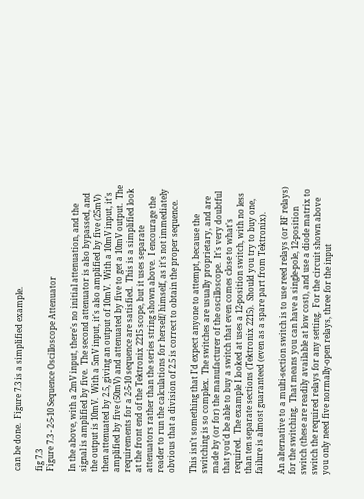can be done.  Figure 7.3 is a simplified example.

fig 7.3
Figure 7.3 - 2-5-10 Sequence Oscilloscope Attenuator

In the above, with a 2mV input, there's no initial attenuation, and the signal is amplified by five.  The second attenuator is also bypassed, and the output is 10mV.  With a 5mV input, it's also amplified by five (25mV) then attenuated by 2.5, giving an output of 10mV.  With a 10mV input, it's amplified by five (50mV) and attenuated by five to get a 10mV output.  The requirements for a 2-5-10 sequence are satisfied.  This is a simplified look at the front end of the Tektronix 2215 scope, but it uses separate attenuators rather than the series string shown above.  I encourage the reader to run the calculations for herself/ himself, as it's not immediately obvious that a division of 2.5 is correct to obtain the proper sequence.

This isn't something that I'd expect anyone to attempt, because the switching is so complex.  The switches are usually proprietary, and are made by (or for) the manufacturer of the oscilloscope.  It's very doubtful that you'd be able to buy a switch that even comes close to what's required.  The example I looked at uses a 12-position switch, with no less than ten separate sections (Tektronix 2215).  Should you try to buy one, failure is almost guaranteed (even as a spare part from Tektronix).

An alternative to a multi-section switch is to use reed relays (or RF relays) for the switching.  That means you can have a single-pole, 12-position switch (these are readily available at low cost), and use a diode matrix to switch the required relays for any setting.  For the circuit shown above you only need five normally-open relays, three for the input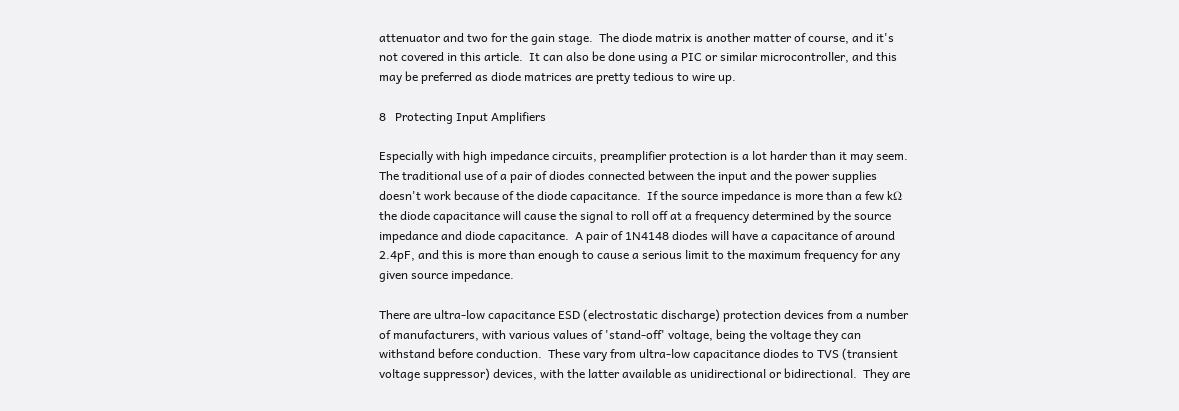attenuator and two for the gain stage.  The diode matrix is another matter of course, and it's not covered in this article.  It can also be done using a PIC or similar microcontroller, and this may be preferred as diode matrices are pretty tedious to wire up.

8   Protecting Input Amplifiers

Especially with high impedance circuits, preamplifier protection is a lot harder than it may seem.  The traditional use of a pair of diodes connected between the input and the power supplies doesn't work because of the diode capacitance.  If the source impedance is more than a few kΩ the diode capacitance will cause the signal to roll off at a frequency determined by the source impedance and diode capacitance.  A pair of 1N4148 diodes will have a capacitance of around 2.4pF, and this is more than enough to cause a serious limit to the maximum frequency for any given source impedance.

There are ultra-low capacitance ESD (electrostatic discharge) protection devices from a number of manufacturers, with various values of 'stand-off' voltage, being the voltage they can withstand before conduction.  These vary from ultra-low capacitance diodes to TVS (transient voltage suppressor) devices, with the latter available as unidirectional or bidirectional.  They are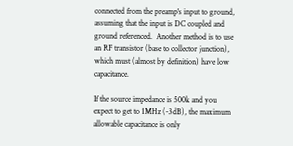connected from the preamp's input to ground, assuming that the input is DC coupled and ground referenced.  Another method is to use an RF transistor (base to collector junction), which must (almost by definition) have low capacitance.

If the source impedance is 500k and you expect to get to 1MHz (-3dB), the maximum allowable capacitance is only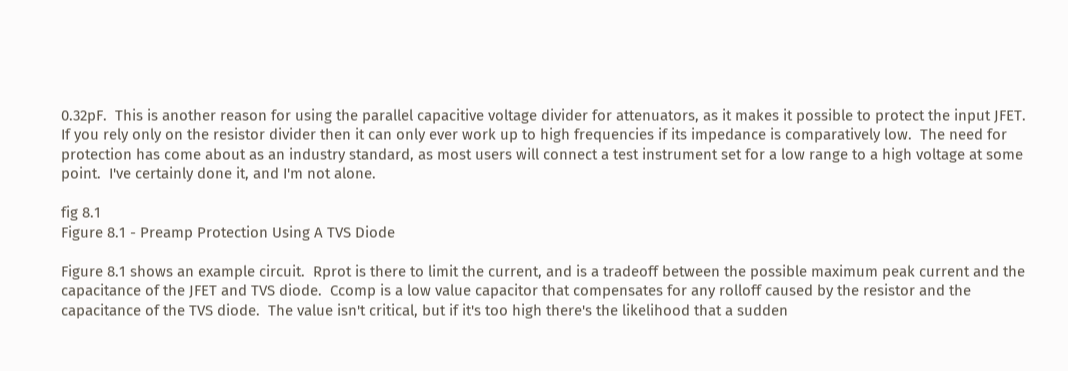0.32pF.  This is another reason for using the parallel capacitive voltage divider for attenuators, as it makes it possible to protect the input JFET.  If you rely only on the resistor divider then it can only ever work up to high frequencies if its impedance is comparatively low.  The need for protection has come about as an industry standard, as most users will connect a test instrument set for a low range to a high voltage at some point.  I've certainly done it, and I'm not alone.

fig 8.1
Figure 8.1 - Preamp Protection Using A TVS Diode

Figure 8.1 shows an example circuit.  Rprot is there to limit the current, and is a tradeoff between the possible maximum peak current and the capacitance of the JFET and TVS diode.  Ccomp is a low value capacitor that compensates for any rolloff caused by the resistor and the capacitance of the TVS diode.  The value isn't critical, but if it's too high there's the likelihood that a sudden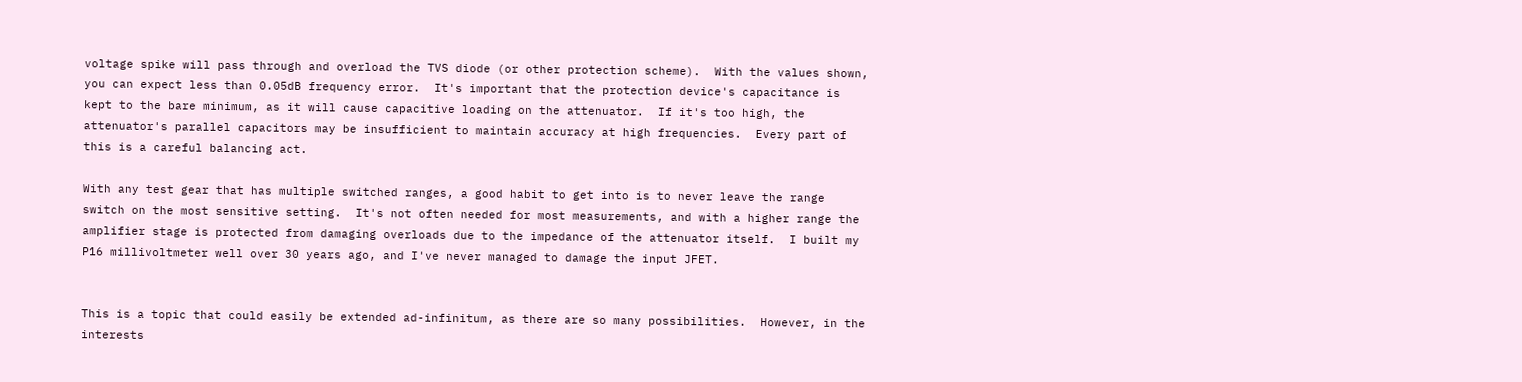voltage spike will pass through and overload the TVS diode (or other protection scheme).  With the values shown, you can expect less than 0.05dB frequency error.  It's important that the protection device's capacitance is kept to the bare minimum, as it will cause capacitive loading on the attenuator.  If it's too high, the attenuator's parallel capacitors may be insufficient to maintain accuracy at high frequencies.  Every part of this is a careful balancing act.

With any test gear that has multiple switched ranges, a good habit to get into is to never leave the range switch on the most sensitive setting.  It's not often needed for most measurements, and with a higher range the amplifier stage is protected from damaging overloads due to the impedance of the attenuator itself.  I built my P16 millivoltmeter well over 30 years ago, and I've never managed to damage the input JFET.


This is a topic that could easily be extended ad-infinitum, as there are so many possibilities.  However, in the interests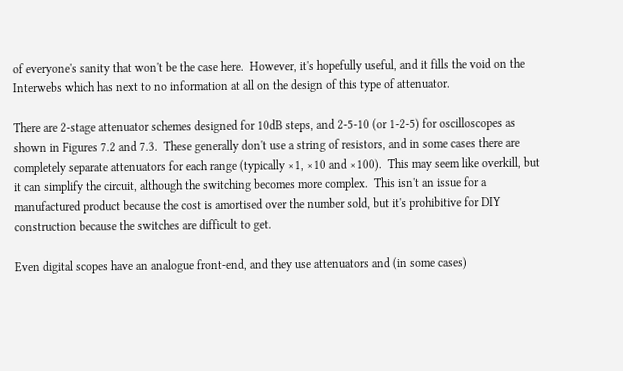of everyone's sanity that won't be the case here.  However, it's hopefully useful, and it fills the void on the Interwebs which has next to no information at all on the design of this type of attenuator.

There are 2-stage attenuator schemes designed for 10dB steps, and 2-5-10 (or 1-2-5) for oscilloscopes as shown in Figures 7.2 and 7.3.  These generally don't use a string of resistors, and in some cases there are completely separate attenuators for each range (typically ×1, ×10 and ×100).  This may seem like overkill, but it can simplify the circuit, although the switching becomes more complex.  This isn't an issue for a manufactured product because the cost is amortised over the number sold, but it's prohibitive for DIY construction because the switches are difficult to get.

Even digital scopes have an analogue front-end, and they use attenuators and (in some cases)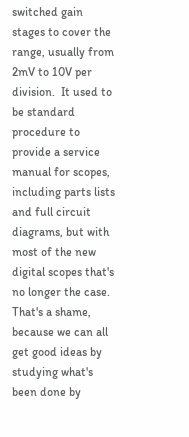switched gain stages to cover the range, usually from 2mV to 10V per division.  It used to be standard procedure to provide a service manual for scopes, including parts lists and full circuit diagrams, but with most of the new digital scopes that's no longer the case.  That's a shame, because we can all get good ideas by studying what's been done by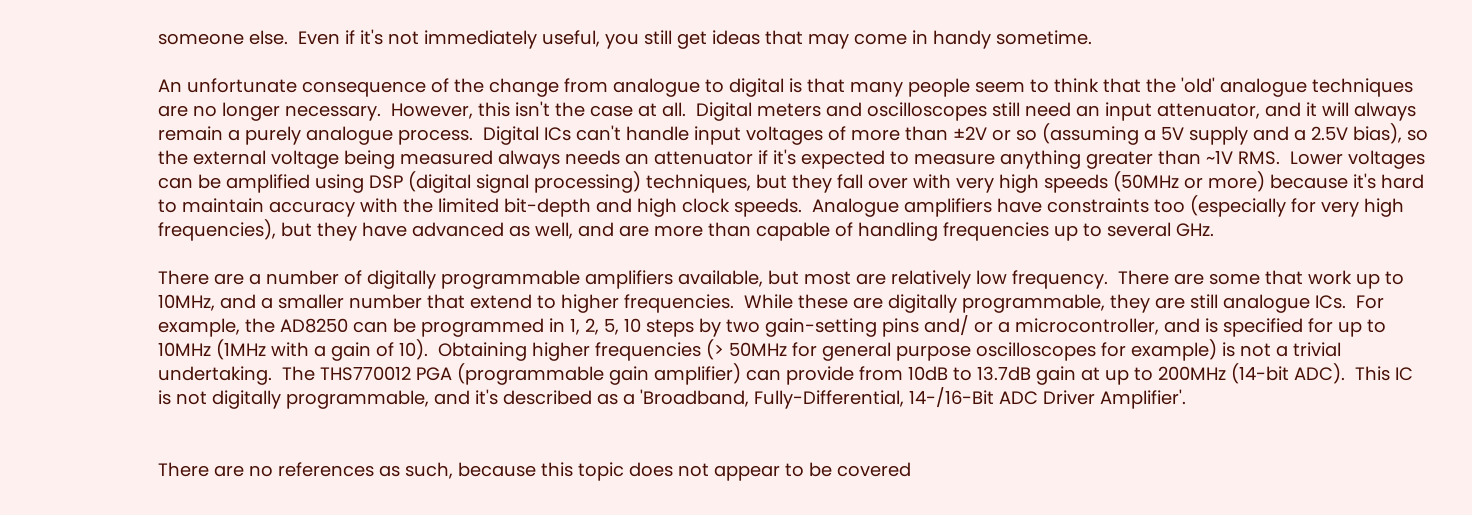someone else.  Even if it's not immediately useful, you still get ideas that may come in handy sometime.

An unfortunate consequence of the change from analogue to digital is that many people seem to think that the 'old' analogue techniques are no longer necessary.  However, this isn't the case at all.  Digital meters and oscilloscopes still need an input attenuator, and it will always remain a purely analogue process.  Digital ICs can't handle input voltages of more than ±2V or so (assuming a 5V supply and a 2.5V bias), so the external voltage being measured always needs an attenuator if it's expected to measure anything greater than ~1V RMS.  Lower voltages can be amplified using DSP (digital signal processing) techniques, but they fall over with very high speeds (50MHz or more) because it's hard to maintain accuracy with the limited bit-depth and high clock speeds.  Analogue amplifiers have constraints too (especially for very high frequencies), but they have advanced as well, and are more than capable of handling frequencies up to several GHz.

There are a number of digitally programmable amplifiers available, but most are relatively low frequency.  There are some that work up to 10MHz, and a smaller number that extend to higher frequencies.  While these are digitally programmable, they are still analogue ICs.  For example, the AD8250 can be programmed in 1, 2, 5, 10 steps by two gain-setting pins and/ or a microcontroller, and is specified for up to 10MHz (1MHz with a gain of 10).  Obtaining higher frequencies (> 50MHz for general purpose oscilloscopes for example) is not a trivial undertaking.  The THS770012 PGA (programmable gain amplifier) can provide from 10dB to 13.7dB gain at up to 200MHz (14-bit ADC).  This IC is not digitally programmable, and it's described as a 'Broadband, Fully-Differential, 14-/16-Bit ADC Driver Amplifier'.


There are no references as such, because this topic does not appear to be covered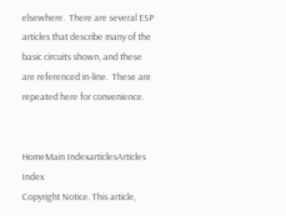elsewhere.  There are several ESP articles that describe many of the basic circuits shown, and these are referenced in-line.  These are repeated here for convenience.


HomeMain IndexarticlesArticles Index
Copyright Notice. This article,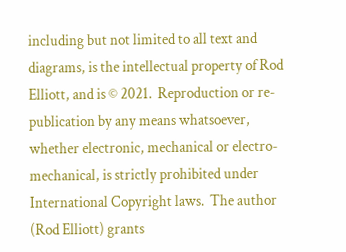including but not limited to all text and diagrams, is the intellectual property of Rod Elliott, and is © 2021.  Reproduction or re-publication by any means whatsoever, whether electronic, mechanical or electro-mechanical, is strictly prohibited under International Copyright laws.  The author (Rod Elliott) grants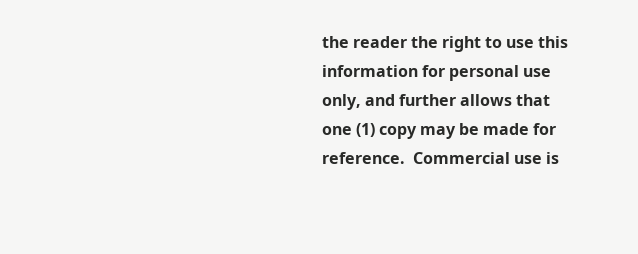the reader the right to use this information for personal use only, and further allows that one (1) copy may be made for reference.  Commercial use is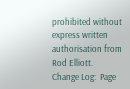prohibited without express written authorisation from Rod Elliott.
Change Log:  Page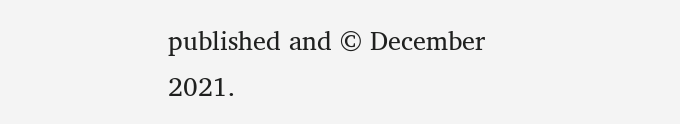published and © December 2021.